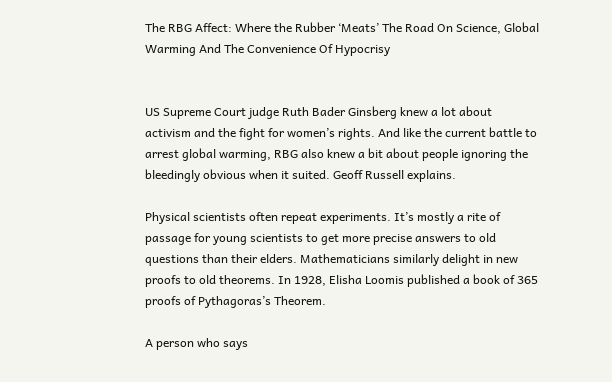The RBG Affect: Where the Rubber ‘Meats’ The Road On Science, Global Warming And The Convenience Of Hypocrisy


US Supreme Court judge Ruth Bader Ginsberg knew a lot about activism and the fight for women’s rights. And like the current battle to arrest global warming, RBG also knew a bit about people ignoring the bleedingly obvious when it suited. Geoff Russell explains.

Physical scientists often repeat experiments. It’s mostly a rite of passage for young scientists to get more precise answers to old questions than their elders. Mathematicians similarly delight in new proofs to old theorems. In 1928, Elisha Loomis published a book of 365 proofs of Pythagoras’s Theorem.

A person who says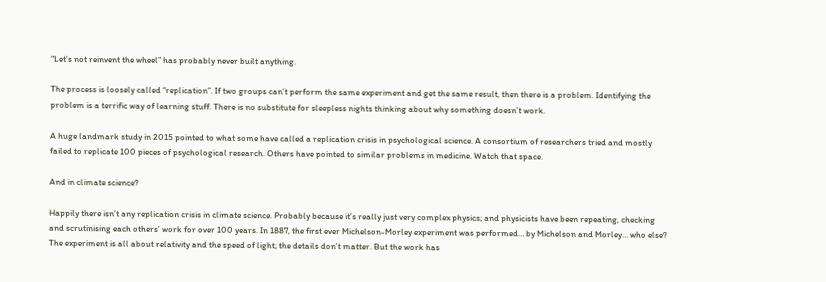“Let’s not reinvent the wheel” has probably never built anything.

The process is loosely called “replication”. If two groups can’t perform the same experiment and get the same result, then there is a problem. Identifying the problem is a terrific way of learning stuff. There is no substitute for sleepless nights thinking about why something doesn’t work.

A huge landmark study in 2015 pointed to what some have called a replication crisis in psychological science. A consortium of researchers tried and mostly failed to replicate 100 pieces of psychological research. Others have pointed to similar problems in medicine. Watch that space.

And in climate science?

Happily there isn’t any replication crisis in climate science. Probably because it’s really just very complex physics; and physicists have been repeating, checking and scrutinising each others’ work for over 100 years. In 1887, the first ever Michelson-Morley experiment was performed… by Michelson and Morley… who else? The experiment is all about relativity and the speed of light; the details don’t matter. But the work has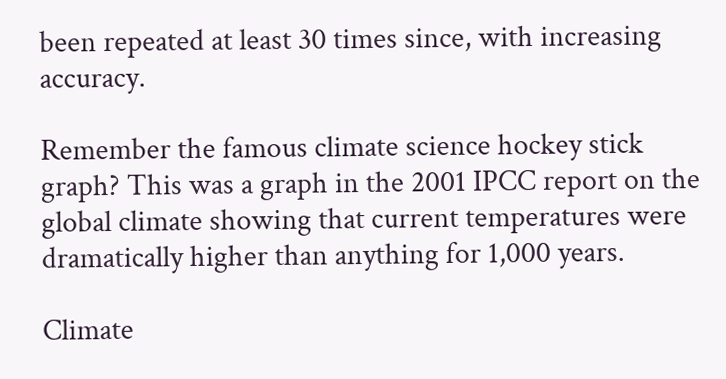been repeated at least 30 times since, with increasing accuracy.

Remember the famous climate science hockey stick graph? This was a graph in the 2001 IPCC report on the global climate showing that current temperatures were dramatically higher than anything for 1,000 years.

Climate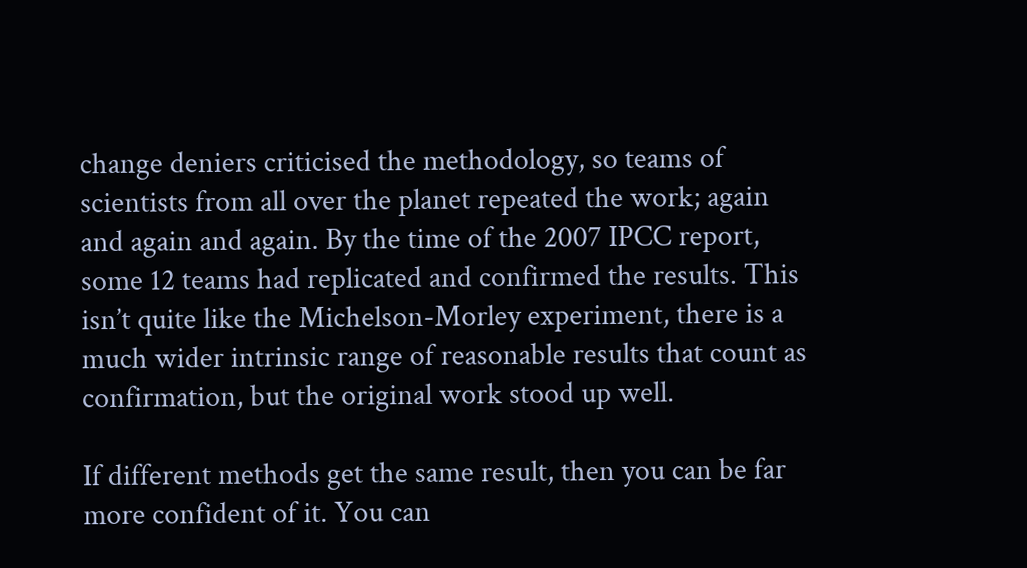change deniers criticised the methodology, so teams of scientists from all over the planet repeated the work; again and again and again. By the time of the 2007 IPCC report, some 12 teams had replicated and confirmed the results. This isn’t quite like the Michelson-Morley experiment, there is a much wider intrinsic range of reasonable results that count as confirmation, but the original work stood up well.

If different methods get the same result, then you can be far more confident of it. You can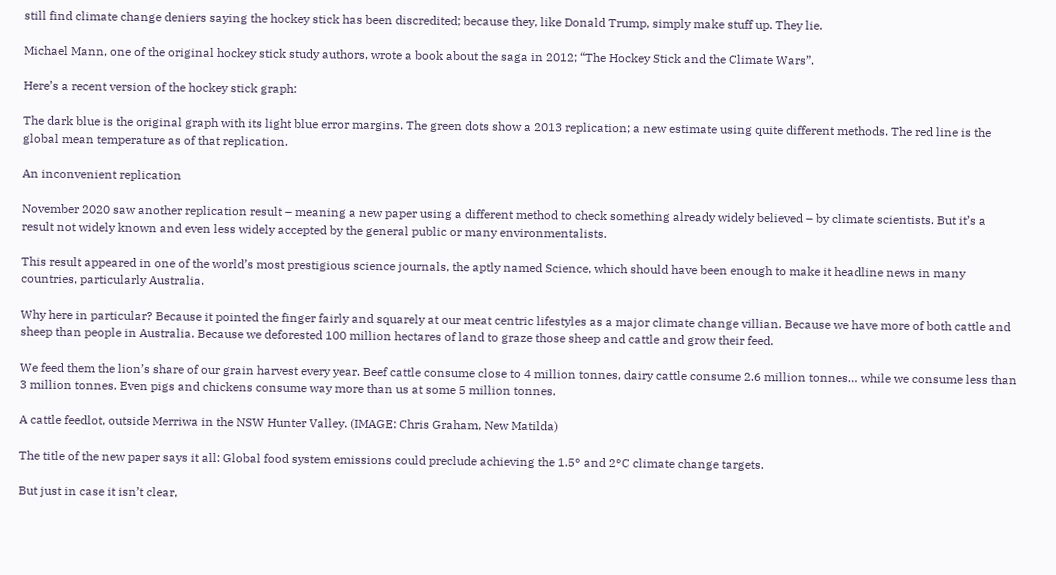still find climate change deniers saying the hockey stick has been discredited; because they, like Donald Trump, simply make stuff up. They lie.

Michael Mann, one of the original hockey stick study authors, wrote a book about the saga in 2012; “The Hockey Stick and the Climate Wars”.

Here’s a recent version of the hockey stick graph:

The dark blue is the original graph with its light blue error margins. The green dots show a 2013 replication; a new estimate using quite different methods. The red line is the global mean temperature as of that replication.

An inconvenient replication

November 2020 saw another replication result – meaning a new paper using a different method to check something already widely believed – by climate scientists. But it’s a result not widely known and even less widely accepted by the general public or many environmentalists.

This result appeared in one of the world’s most prestigious science journals, the aptly named Science, which should have been enough to make it headline news in many countries, particularly Australia.

Why here in particular? Because it pointed the finger fairly and squarely at our meat centric lifestyles as a major climate change villian. Because we have more of both cattle and sheep than people in Australia. Because we deforested 100 million hectares of land to graze those sheep and cattle and grow their feed.

We feed them the lion’s share of our grain harvest every year. Beef cattle consume close to 4 million tonnes, dairy cattle consume 2.6 million tonnes… while we consume less than 3 million tonnes. Even pigs and chickens consume way more than us at some 5 million tonnes.

A cattle feedlot, outside Merriwa in the NSW Hunter Valley. (IMAGE: Chris Graham, New Matilda)

The title of the new paper says it all: Global food system emissions could preclude achieving the 1.5° and 2°C climate change targets.

But just in case it isn’t clear,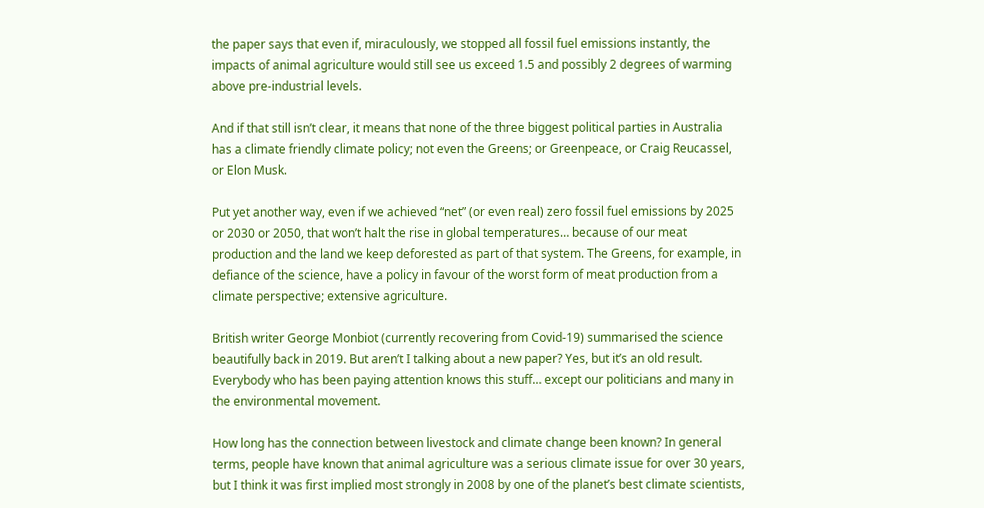the paper says that even if, miraculously, we stopped all fossil fuel emissions instantly, the impacts of animal agriculture would still see us exceed 1.5 and possibly 2 degrees of warming above pre-industrial levels.

And if that still isn’t clear, it means that none of the three biggest political parties in Australia has a climate friendly climate policy; not even the Greens; or Greenpeace, or Craig Reucassel, or Elon Musk.

Put yet another way, even if we achieved “net” (or even real) zero fossil fuel emissions by 2025 or 2030 or 2050, that won’t halt the rise in global temperatures… because of our meat production and the land we keep deforested as part of that system. The Greens, for example, in defiance of the science, have a policy in favour of the worst form of meat production from a climate perspective; extensive agriculture.

British writer George Monbiot (currently recovering from Covid-19) summarised the science beautifully back in 2019. But aren’t I talking about a new paper? Yes, but it’s an old result. Everybody who has been paying attention knows this stuff… except our politicians and many in the environmental movement.

How long has the connection between livestock and climate change been known? In general terms, people have known that animal agriculture was a serious climate issue for over 30 years, but I think it was first implied most strongly in 2008 by one of the planet’s best climate scientists,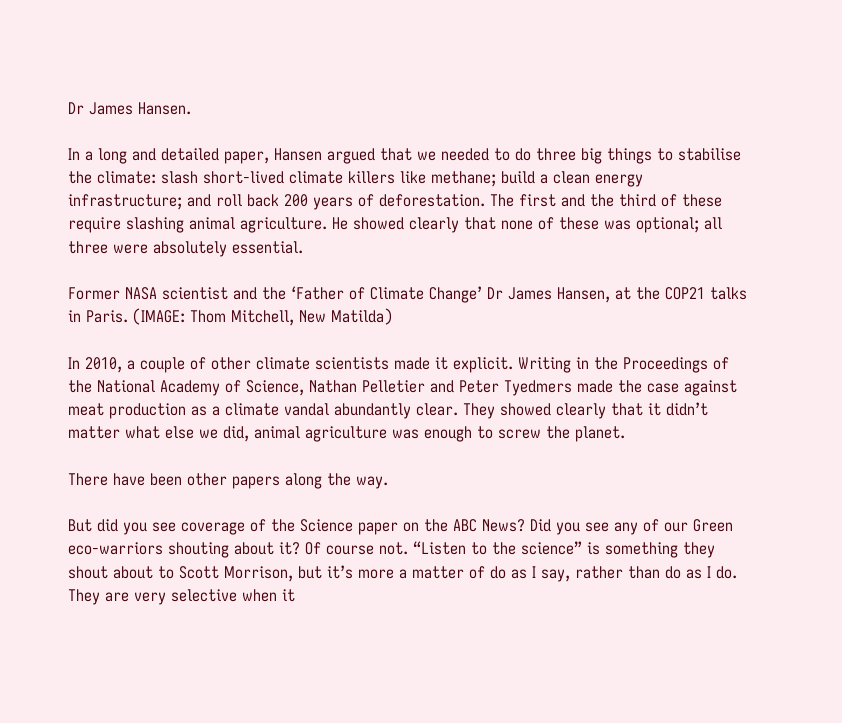Dr James Hansen.

In a long and detailed paper, Hansen argued that we needed to do three big things to stabilise the climate: slash short-lived climate killers like methane; build a clean energy infrastructure; and roll back 200 years of deforestation. The first and the third of these require slashing animal agriculture. He showed clearly that none of these was optional; all three were absolutely essential.

Former NASA scientist and the ‘Father of Climate Change’ Dr James Hansen, at the COP21 talks in Paris. (IMAGE: Thom Mitchell, New Matilda)

In 2010, a couple of other climate scientists made it explicit. Writing in the Proceedings of the National Academy of Science, Nathan Pelletier and Peter Tyedmers made the case against meat production as a climate vandal abundantly clear. They showed clearly that it didn’t matter what else we did, animal agriculture was enough to screw the planet.

There have been other papers along the way.

But did you see coverage of the Science paper on the ABC News? Did you see any of our Green eco-warriors shouting about it? Of course not. “Listen to the science” is something they shout about to Scott Morrison, but it’s more a matter of do as I say, rather than do as I do. They are very selective when it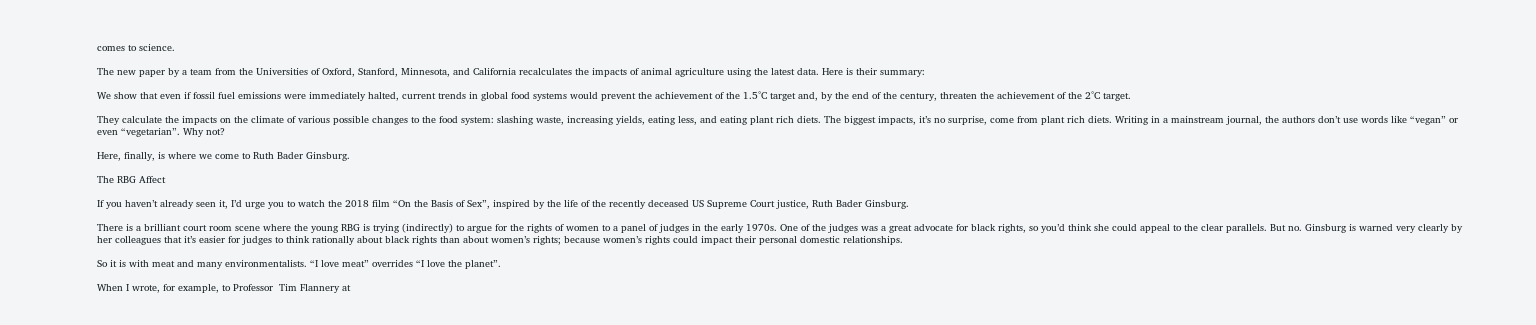comes to science.

The new paper by a team from the Universities of Oxford, Stanford, Minnesota, and California recalculates the impacts of animal agriculture using the latest data. Here is their summary:

We show that even if fossil fuel emissions were immediately halted, current trends in global food systems would prevent the achievement of the 1.5°C target and, by the end of the century, threaten the achievement of the 2°C target.

They calculate the impacts on the climate of various possible changes to the food system: slashing waste, increasing yields, eating less, and eating plant rich diets. The biggest impacts, it’s no surprise, come from plant rich diets. Writing in a mainstream journal, the authors don’t use words like “vegan” or even “vegetarian”. Why not?

Here, finally, is where we come to Ruth Bader Ginsburg.

The RBG Affect

If you haven’t already seen it, I’d urge you to watch the 2018 film “On the Basis of Sex”, inspired by the life of the recently deceased US Supreme Court justice, Ruth Bader Ginsburg.

There is a brilliant court room scene where the young RBG is trying (indirectly) to argue for the rights of women to a panel of judges in the early 1970s. One of the judges was a great advocate for black rights, so you’d think she could appeal to the clear parallels. But no. Ginsburg is warned very clearly by her colleagues that it’s easier for judges to think rationally about black rights than about women’s rights; because women’s rights could impact their personal domestic relationships.

So it is with meat and many environmentalists. “I love meat” overrides “I love the planet”.

When I wrote, for example, to Professor  Tim Flannery at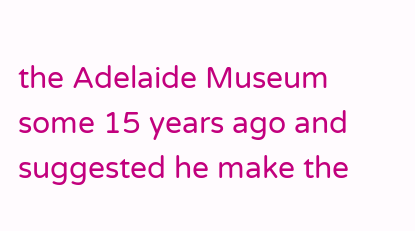the Adelaide Museum some 15 years ago and suggested he make the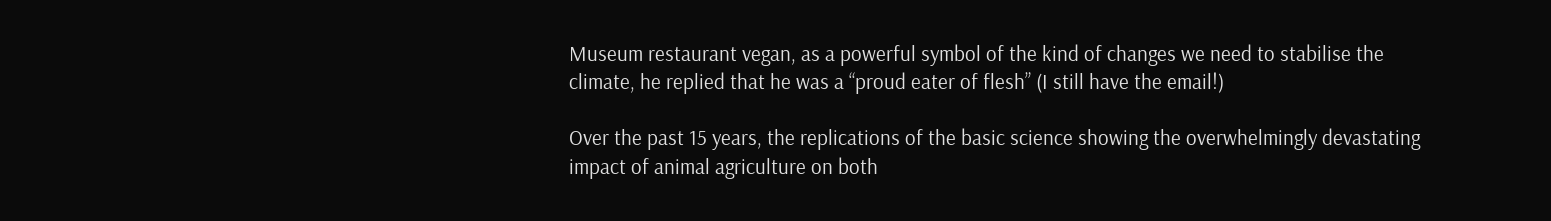Museum restaurant vegan, as a powerful symbol of the kind of changes we need to stabilise the climate, he replied that he was a “proud eater of flesh” (I still have the email!)

Over the past 15 years, the replications of the basic science showing the overwhelmingly devastating impact of animal agriculture on both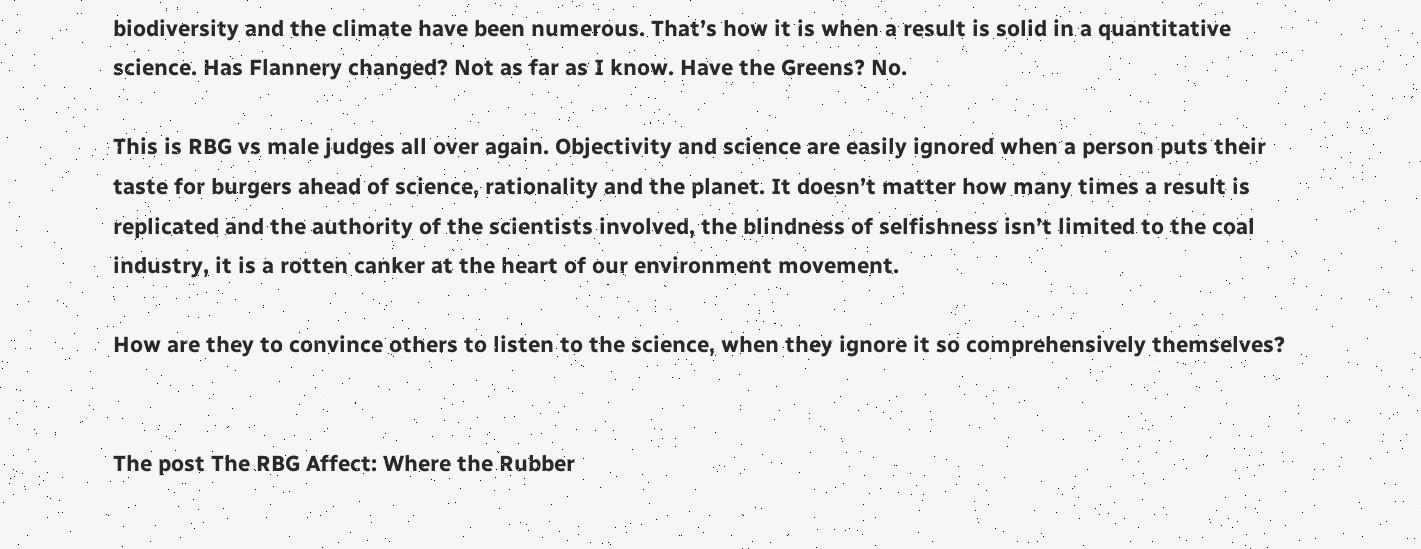biodiversity and the climate have been numerous. That’s how it is when a result is solid in a quantitative science. Has Flannery changed? Not as far as I know. Have the Greens? No.

This is RBG vs male judges all over again. Objectivity and science are easily ignored when a person puts their taste for burgers ahead of science, rationality and the planet. It doesn’t matter how many times a result is replicated and the authority of the scientists involved, the blindness of selfishness isn’t limited to the coal industry, it is a rotten canker at the heart of our environment movement.

How are they to convince others to listen to the science, when they ignore it so comprehensively themselves?


The post The RBG Affect: Where the Rubber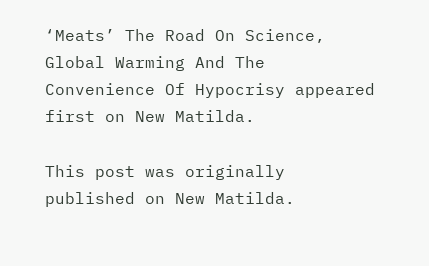‘Meats’ The Road On Science, Global Warming And The Convenience Of Hypocrisy appeared first on New Matilda.

This post was originally published on New Matilda.